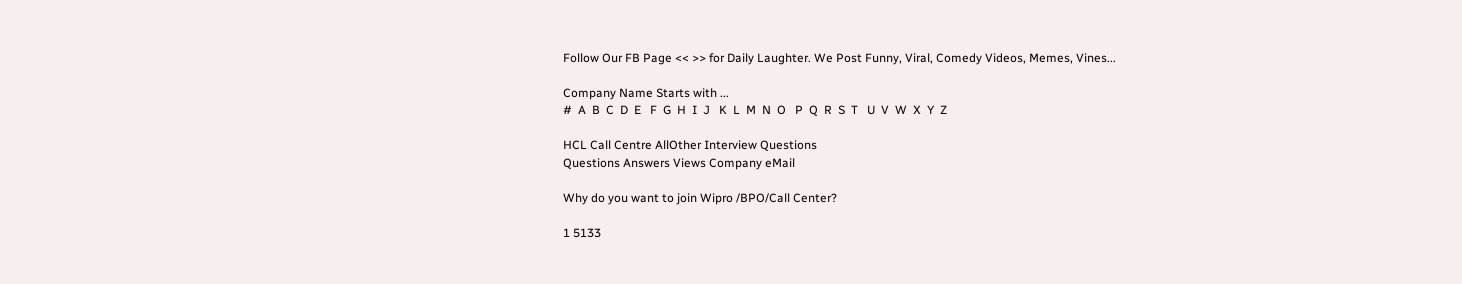Follow Our FB Page << >> for Daily Laughter. We Post Funny, Viral, Comedy Videos, Memes, Vines...

Company Name Starts with ...
#  A  B  C  D  E   F  G  H  I  J   K  L  M  N  O   P  Q  R  S  T   U  V  W  X  Y  Z

HCL Call Centre AllOther Interview Questions
Questions Answers Views Company eMail

Why do you want to join Wipro /BPO/Call Center?

1 5133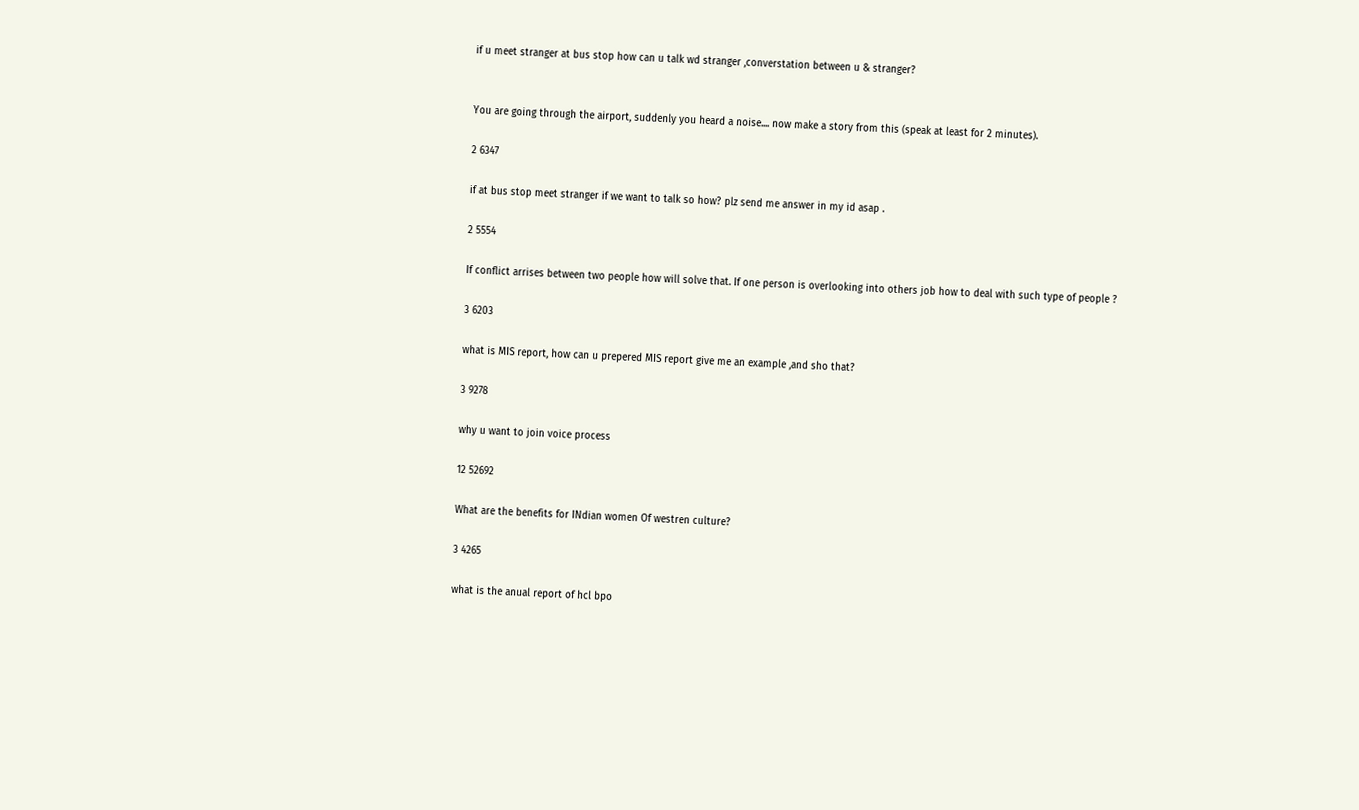if u meet stranger at bus stop how can u talk wd stranger ,converstation between u & stranger?


You are going through the airport, suddenly you heard a noise.... now make a story from this (speak at least for 2 minutes).

2 6347

if at bus stop meet stranger if we want to talk so how? plz send me answer in my id asap .

2 5554

If conflict arrises between two people how will solve that. If one person is overlooking into others job how to deal with such type of people ?

3 6203

what is MIS report, how can u prepered MIS report give me an example ,and sho that?

3 9278

why u want to join voice process

12 52692

What are the benefits for INdian women Of westren culture?

3 4265

what is the anual report of hcl bpo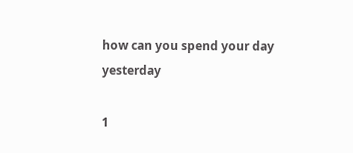how can you spend your day yesterday

1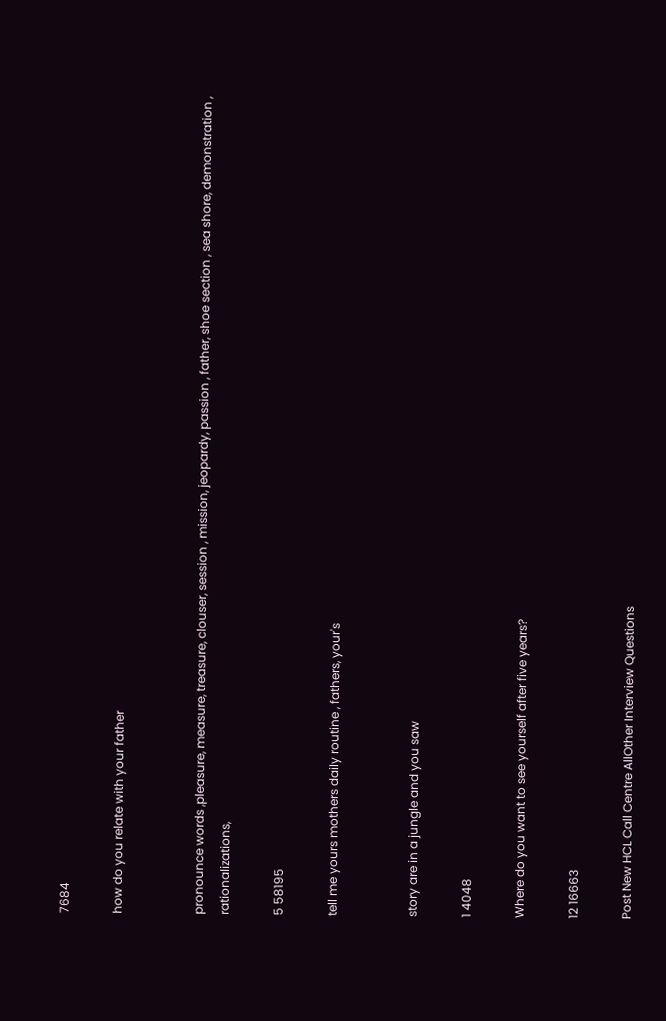7684

how do you relate with your father


pronounce words ,pleasure, measure, treasure, clouser, session , mission, jeopardy, passion , father, shoe section , sea shore, demonstration , rationalizations,

5 58195

tell me yours mothers daily routine , fathers, your's


story are in a jungle and you saw

1 4048

Where do you want to see yourself after five years?

12 16663

Post New HCL Call Centre AllOther Interview Questions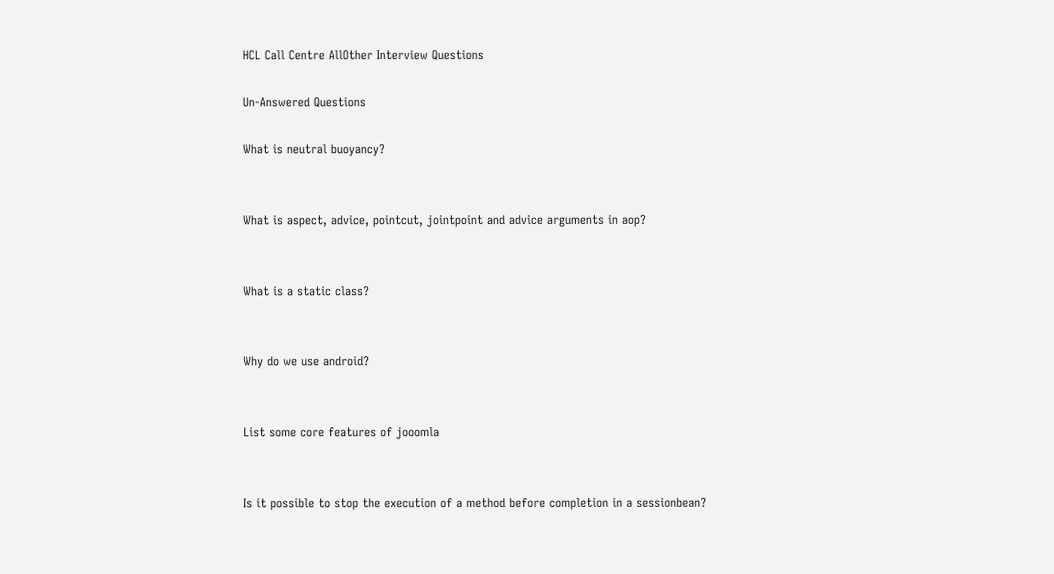HCL Call Centre AllOther Interview Questions

Un-Answered Questions

What is neutral buoyancy?


What is aspect, advice, pointcut, jointpoint and advice arguments in aop?


What is a static class?


Why do we use android?


List some core features of jooomla


Is it possible to stop the execution of a method before completion in a sessionbean?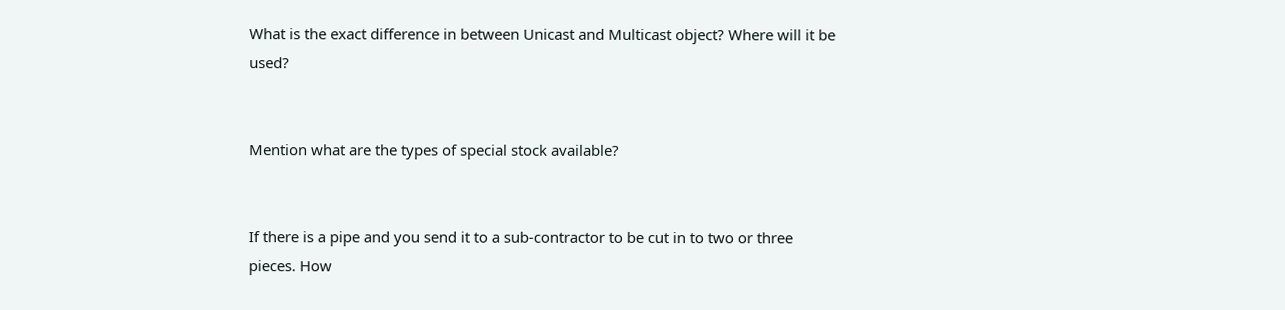What is the exact difference in between Unicast and Multicast object? Where will it be used?


Mention what are the types of special stock available?


If there is a pipe and you send it to a sub-contractor to be cut in to two or three pieces. How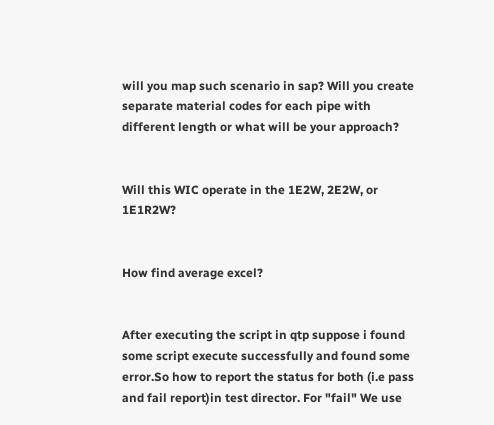will you map such scenario in sap? Will you create separate material codes for each pipe with different length or what will be your approach?


Will this WIC operate in the 1E2W, 2E2W, or 1E1R2W?


How find average excel?


After executing the script in qtp suppose i found some script execute successfully and found some error.So how to report the status for both (i.e pass and fail report)in test director. For "fail" We use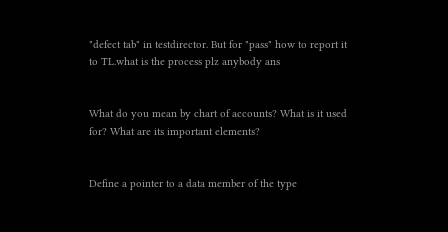"defect tab" in testdirector. But for "pass" how to report it to TL.what is the process plz anybody ans


What do you mean by chart of accounts? What is it used for? What are its important elements?


Define a pointer to a data member of the type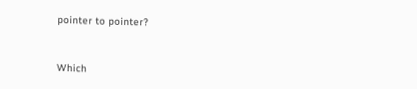pointer to pointer?


Which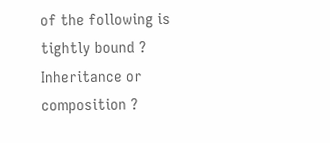of the following is tightly bound ? Inheritance or composition ?